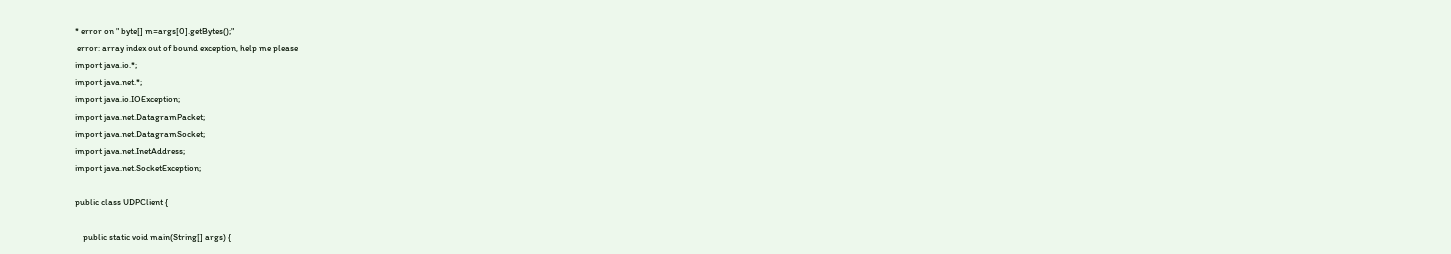* error on " byte[] m=args[0].getBytes();"
 error: array index out of bound exception, help me please
import java.io.*;
import java.net.*;
import java.io.IOException;
import java.net.DatagramPacket;
import java.net.DatagramSocket;
import java.net.InetAddress;
import java.net.SocketException;

public class UDPClient {

    public static void main(String[] args) {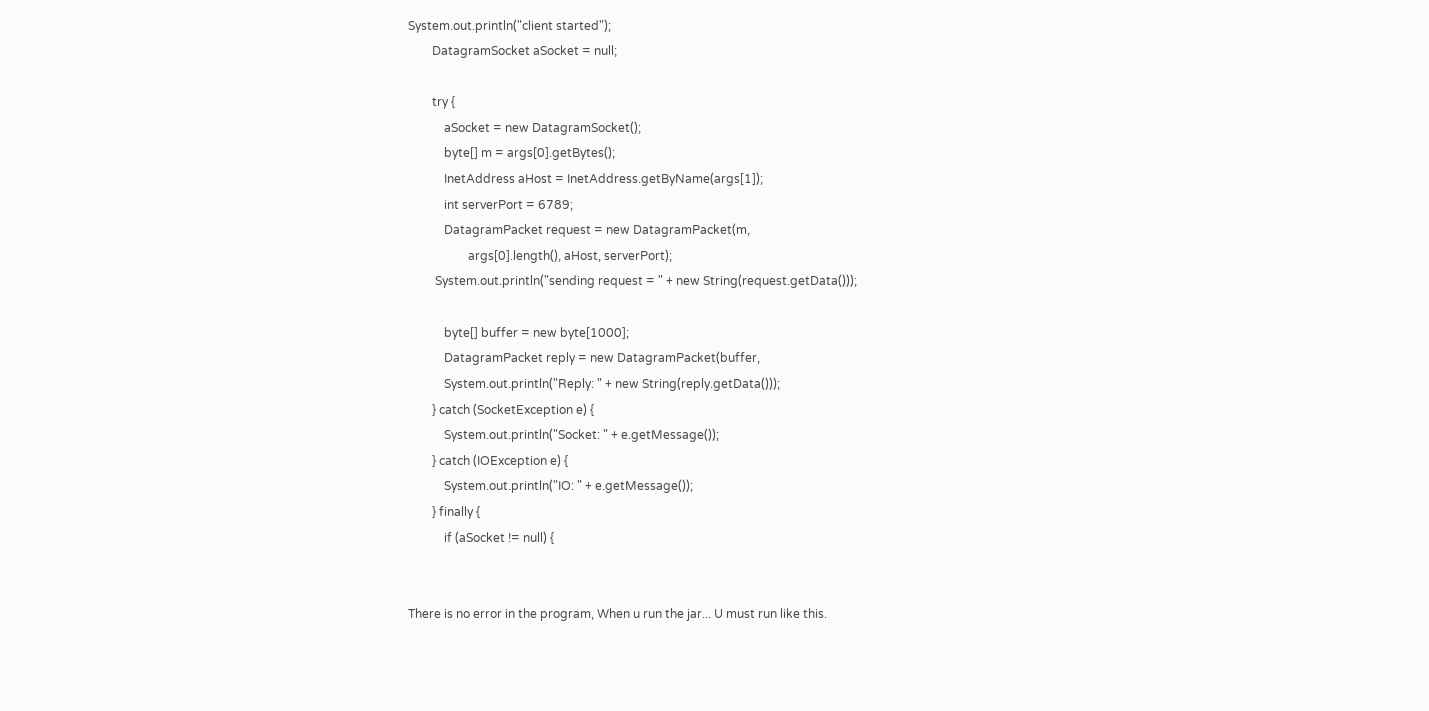System.out.println("client started");
        DatagramSocket aSocket = null;

        try {
            aSocket = new DatagramSocket();
            byte[] m = args[0].getBytes();
            InetAddress aHost = InetAddress.getByName(args[1]);
            int serverPort = 6789;
            DatagramPacket request = new DatagramPacket(m,
                    args[0].length(), aHost, serverPort);
         System.out.println("sending request = " + new String(request.getData()));

            byte[] buffer = new byte[1000];
            DatagramPacket reply = new DatagramPacket(buffer,
            System.out.println("Reply: " + new String(reply.getData()));
        } catch (SocketException e) {
            System.out.println("Socket: " + e.getMessage());
        } catch (IOException e) {
            System.out.println("IO: " + e.getMessage());
        } finally {
            if (aSocket != null) {


There is no error in the program, When u run the jar... U must run like this.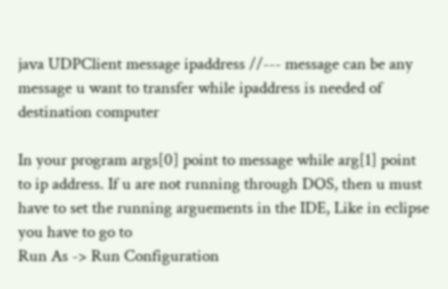java UDPClient message ipaddress //--- message can be any message u want to transfer while ipaddress is needed of destination computer

In your program args[0] point to message while arg[1] point to ip address. If u are not running through DOS, then u must have to set the running arguements in the IDE, Like in eclipse you have to go to
Run As -> Run Configuration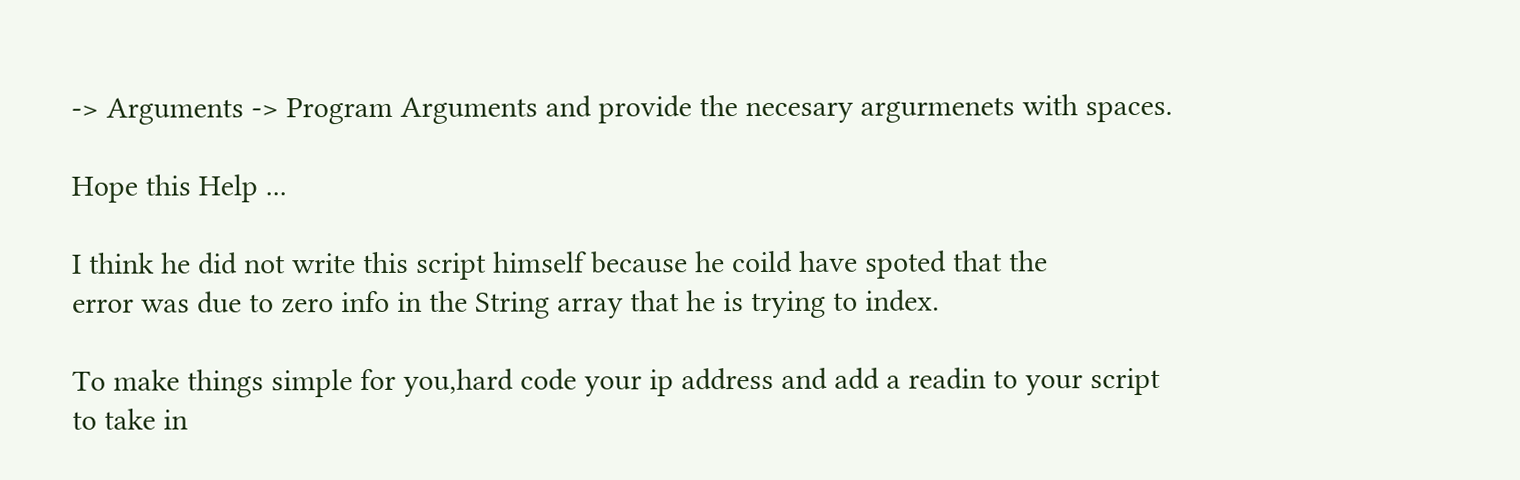-> Arguments -> Program Arguments and provide the necesary argurmenets with spaces.

Hope this Help ...

I think he did not write this script himself because he coild have spoted that the
error was due to zero info in the String array that he is trying to index.

To make things simple for you,hard code your ip address and add a readin to your script
to take in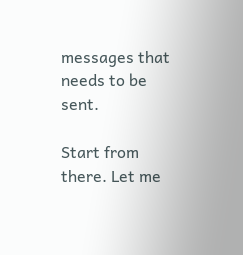messages that needs to be sent.

Start from there. Let me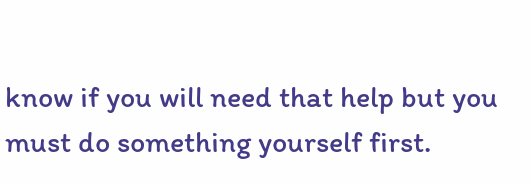know if you will need that help but you must do something yourself first.